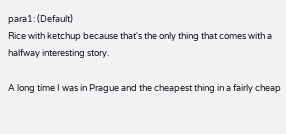para1: (Default)
Rice with ketchup because that's the only thing that comes with a halfway interesting story.

A long time I was in Prague and the cheapest thing in a fairly cheap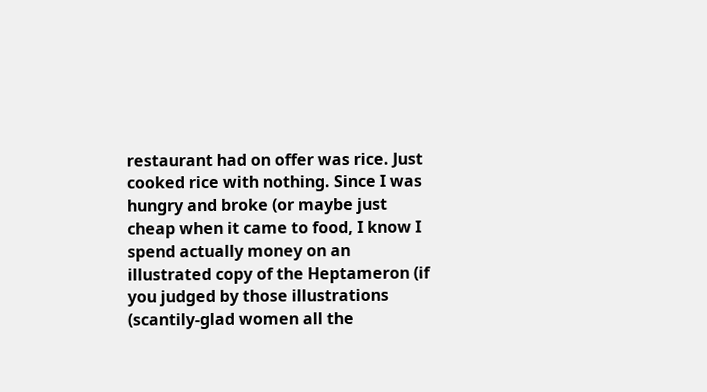restaurant had on offer was rice. Just cooked rice with nothing. Since I was hungry and broke (or maybe just cheap when it came to food, I know I spend actually money on an illustrated copy of the Heptameron (if you judged by those illustrations (scantily-glad women all the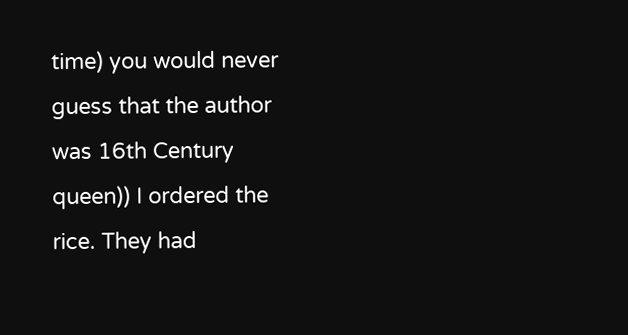time) you would never guess that the author was 16th Century queen)) I ordered the rice. They had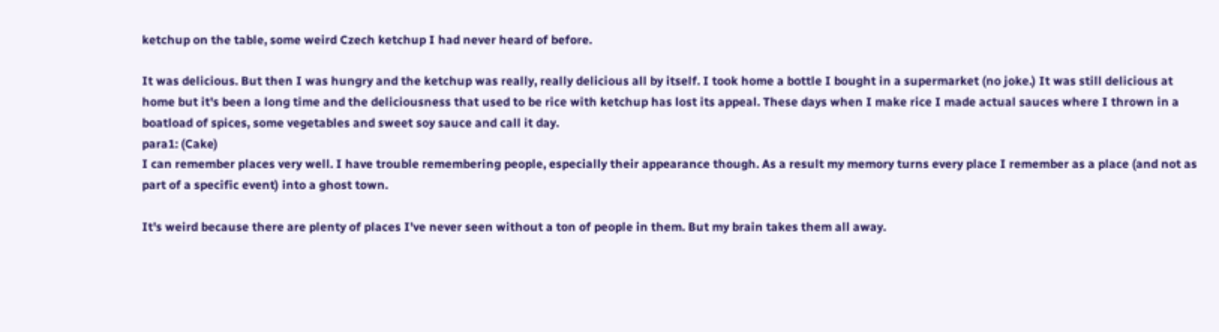ketchup on the table, some weird Czech ketchup I had never heard of before.

It was delicious. But then I was hungry and the ketchup was really, really delicious all by itself. I took home a bottle I bought in a supermarket (no joke.) It was still delicious at home but it's been a long time and the deliciousness that used to be rice with ketchup has lost its appeal. These days when I make rice I made actual sauces where I thrown in a boatload of spices, some vegetables and sweet soy sauce and call it day.
para1: (Cake)
I can remember places very well. I have trouble remembering people, especially their appearance though. As a result my memory turns every place I remember as a place (and not as part of a specific event) into a ghost town.

It's weird because there are plenty of places I've never seen without a ton of people in them. But my brain takes them all away.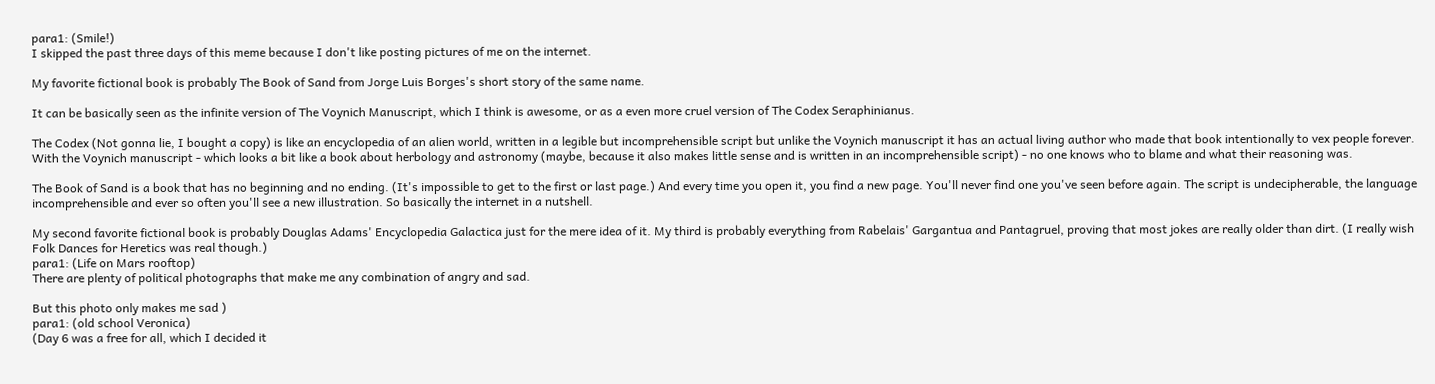para1: (Smile!)
I skipped the past three days of this meme because I don't like posting pictures of me on the internet.

My favorite fictional book is probably The Book of Sand from Jorge Luis Borges's short story of the same name.

It can be basically seen as the infinite version of The Voynich Manuscript, which I think is awesome, or as a even more cruel version of The Codex Seraphinianus.

The Codex (Not gonna lie, I bought a copy) is like an encyclopedia of an alien world, written in a legible but incomprehensible script but unlike the Voynich manuscript it has an actual living author who made that book intentionally to vex people forever. With the Voynich manuscript - which looks a bit like a book about herbology and astronomy (maybe, because it also makes little sense and is written in an incomprehensible script) - no one knows who to blame and what their reasoning was.

The Book of Sand is a book that has no beginning and no ending. (It's impossible to get to the first or last page.) And every time you open it, you find a new page. You'll never find one you've seen before again. The script is undecipherable, the language incomprehensible and ever so often you'll see a new illustration. So basically the internet in a nutshell.

My second favorite fictional book is probably Douglas Adams' Encyclopedia Galactica just for the mere idea of it. My third is probably everything from Rabelais' Gargantua and Pantagruel, proving that most jokes are really older than dirt. (I really wish Folk Dances for Heretics was real though.)
para1: (Life on Mars rooftop)
There are plenty of political photographs that make me any combination of angry and sad.

But this photo only makes me sad )
para1: (old school Veronica)
(Day 6 was a free for all, which I decided it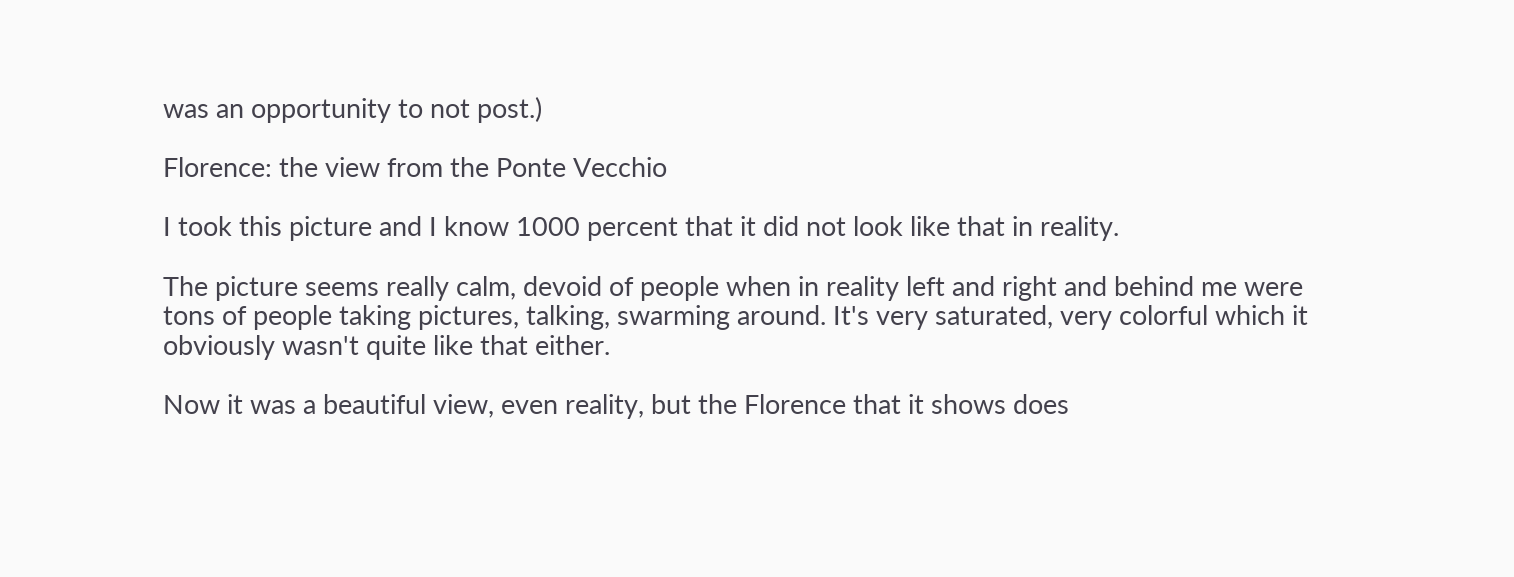was an opportunity to not post.)

Florence: the view from the Ponte Vecchio

I took this picture and I know 1000 percent that it did not look like that in reality.

The picture seems really calm, devoid of people when in reality left and right and behind me were tons of people taking pictures, talking, swarming around. It's very saturated, very colorful which it obviously wasn't quite like that either.

Now it was a beautiful view, even reality, but the Florence that it shows does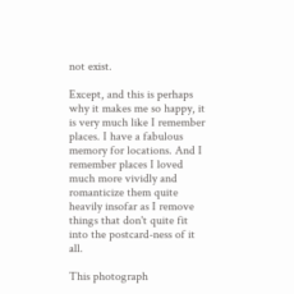not exist.

Except, and this is perhaps why it makes me so happy, it is very much like I remember places. I have a fabulous memory for locations. And I remember places I loved much more vividly and romanticize them quite heavily insofar as I remove things that don't quite fit into the postcard-ness of it all.

This photograph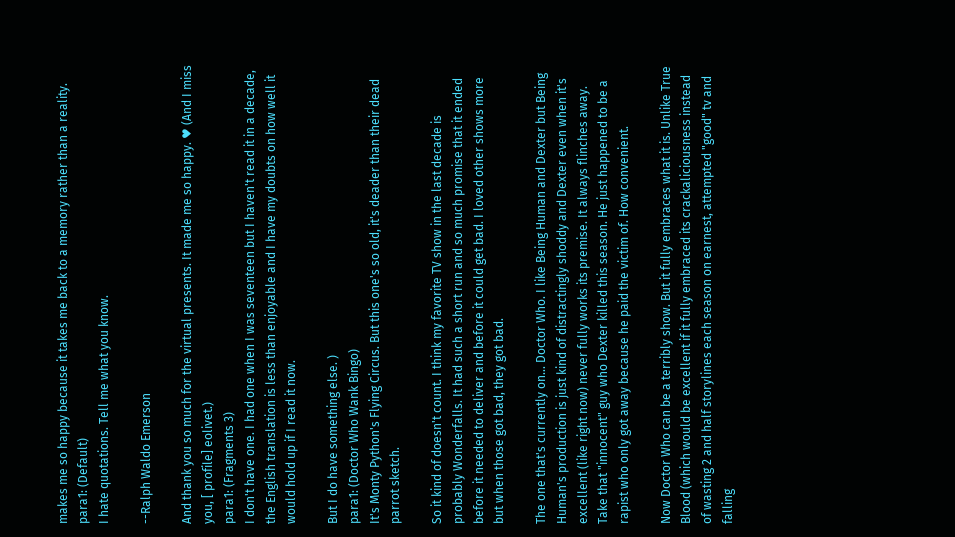makes me so happy because it takes me back to a memory rather than a reality.
para1: (Default)
I hate quotations. Tell me what you know.

--Ralph Waldo Emerson

And thank you so much for the virtual presents. It made me so happy. ♥ (And I miss you, [ profile] eolivet.)
para1: (Fragments 3)
I don't have one. I had one when I was seventeen but I haven't read it in a decade, the English translation is less than enjoyable and I have my doubts on how well it would hold up if I read it now.

But I do have something else. )
para1: (Doctor Who Wank Bingo)
It's Monty Python's Flying Circus. But this one's so old, it's deader than their dead parrot sketch.

So it kind of doesn't count. I think my favorite TV show in the last decade is probably Wonderfalls. It had such a short run and so much promise that it ended before it needed to deliver and before it could get bad. I loved other shows more but when those got bad, they got bad.

The one that's currently on... Doctor Who. I like Being Human and Dexter but Being Human's production is just kind of distractingly shoddy and Dexter even when it's excellent (like right now) never fully works its premise. It always flinches away. Take that "innocent" guy who Dexter killed this season. He just happened to be a rapist who only got away because he paid the victim of. How convenient.

Now Doctor Who can be a terribly show. But it fully embraces what it is. Unlike True Blood (which would be excellent if it fully embraced its crackaliciousness instead of wasting 2 and half storylines each season on earnest, attempted "good" tv and falling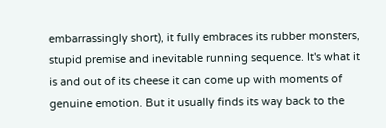embarrassingly short), it fully embraces its rubber monsters, stupid premise and inevitable running sequence. It's what it is and out of its cheese it can come up with moments of genuine emotion. But it usually finds its way back to the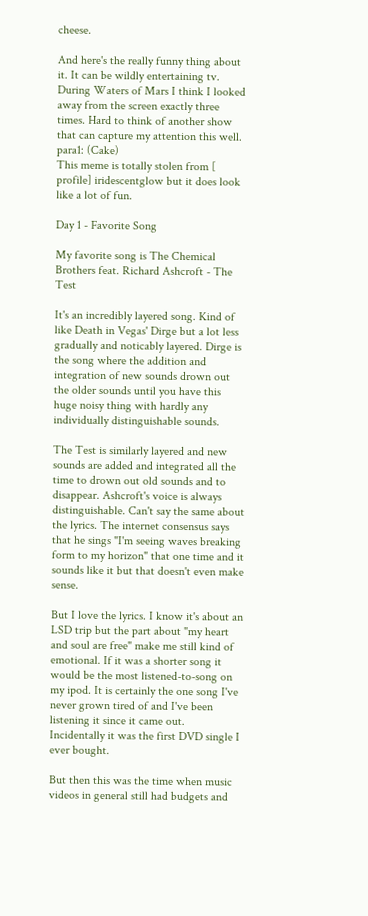cheese.

And here's the really funny thing about it. It can be wildly entertaining tv. During Waters of Mars I think I looked away from the screen exactly three times. Hard to think of another show that can capture my attention this well.
para1: (Cake)
This meme is totally stolen from [ profile] iridescentglow but it does look like a lot of fun.

Day 1 - Favorite Song

My favorite song is The Chemical Brothers feat. Richard Ashcroft - The Test

It's an incredibly layered song. Kind of like Death in Vegas' Dirge but a lot less gradually and noticably layered. Dirge is the song where the addition and integration of new sounds drown out the older sounds until you have this huge noisy thing with hardly any individually distinguishable sounds.

The Test is similarly layered and new sounds are added and integrated all the time to drown out old sounds and to disappear. Ashcroft's voice is always distinguishable. Can't say the same about the lyrics. The internet consensus says that he sings "I'm seeing waves breaking form to my horizon" that one time and it sounds like it but that doesn't even make sense.

But I love the lyrics. I know it's about an LSD trip but the part about "my heart and soul are free" make me still kind of emotional. If it was a shorter song it would be the most listened-to-song on my ipod. It is certainly the one song I've never grown tired of and I've been listening it since it came out. Incidentally it was the first DVD single I ever bought.

But then this was the time when music videos in general still had budgets and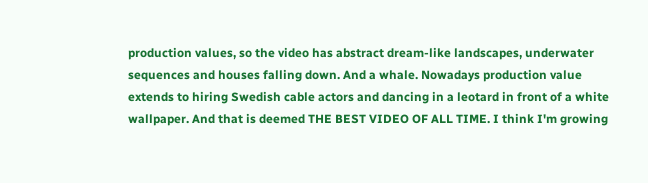production values, so the video has abstract dream-like landscapes, underwater sequences and houses falling down. And a whale. Nowadays production value extends to hiring Swedish cable actors and dancing in a leotard in front of a white wallpaper. And that is deemed THE BEST VIDEO OF ALL TIME. I think I'm growing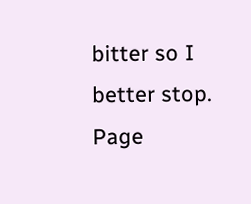bitter so I better stop.
Page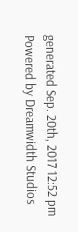generated Sep. 20th, 2017 12:52 pm
Powered by Dreamwidth Studios